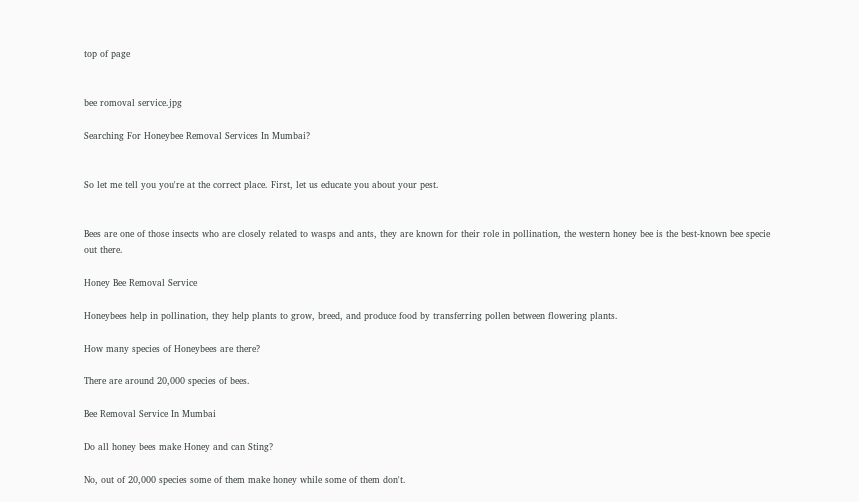top of page


bee romoval service.jpg

Searching For Honeybee Removal Services In Mumbai?


So let me tell you you're at the correct place. First, let us educate you about your pest.


Bees are one of those insects who are closely related to wasps and ants, they are known for their role in pollination, the western honey bee is the best-known bee specie out there.

Honey Bee Removal Service

Honeybees help in pollination, they help plants to grow, breed, and produce food by transferring pollen between flowering plants.

How many species of Honeybees are there?

There are around 20,000 species of bees.

Bee Removal Service In Mumbai

Do all honey bees make Honey and can Sting?

No, out of 20,000 species some of them make honey while some of them don't.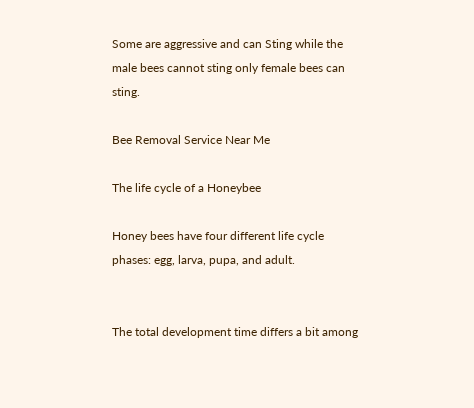Some are aggressive and can Sting while the male bees cannot sting only female bees can sting.

Bee Removal Service Near Me

The life cycle of a Honeybee

Honey bees have four different life cycle phases: egg, larva, pupa, and adult.


The total development time differs a bit among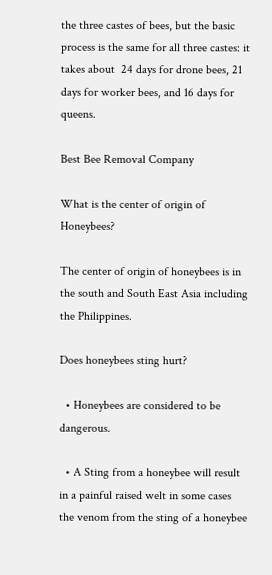the three castes of bees, but the basic process is the same for all three castes: it takes about  24 days for drone bees, 21 days for worker bees, and 16 days for queens.

Best Bee Removal Company

What is the center of origin of Honeybees?

The center of origin of honeybees is in the south and South East Asia including the Philippines.

Does honeybees sting hurt?

  • Honeybees are considered to be dangerous.

  • A Sting from a honeybee will result in a painful raised welt in some cases the venom from the sting of a honeybee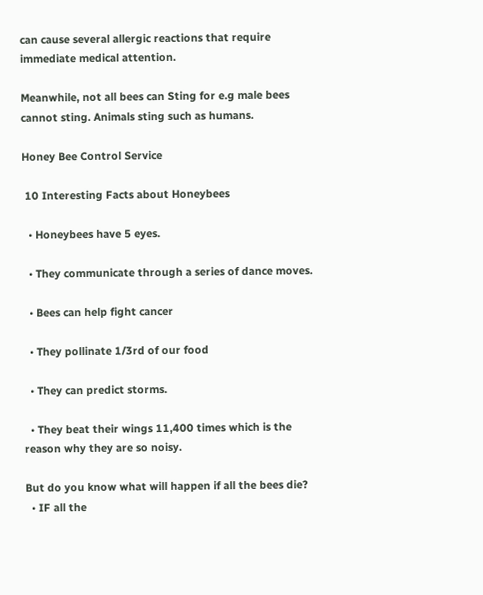can cause several allergic reactions that require immediate medical attention.

Meanwhile, not all bees can Sting for e.g male bees cannot sting. Animals sting such as humans.

Honey Bee Control Service

 10 Interesting Facts about Honeybees

  • Honeybees have 5 eyes.

  • They communicate through a series of dance moves.

  • Bees can help fight cancer

  • They pollinate 1/3rd of our food

  • They can predict storms.

  • They beat their wings 11,400 times which is the reason why they are so noisy.

But do you know what will happen if all the bees die?
  • IF all the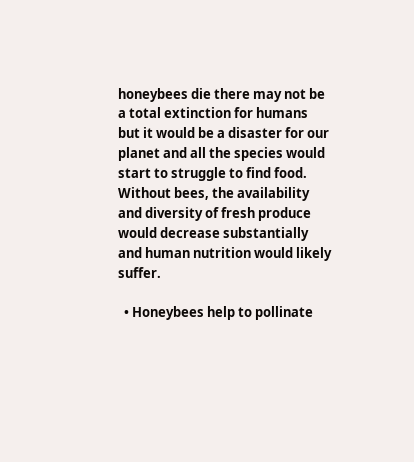honeybees die there may not be a total extinction for humans but it would be a disaster for our planet and all the species would start to struggle to find food. Without bees, the availability and diversity of fresh produce would decrease substantially and human nutrition would likely suffer.

  • Honeybees help to pollinate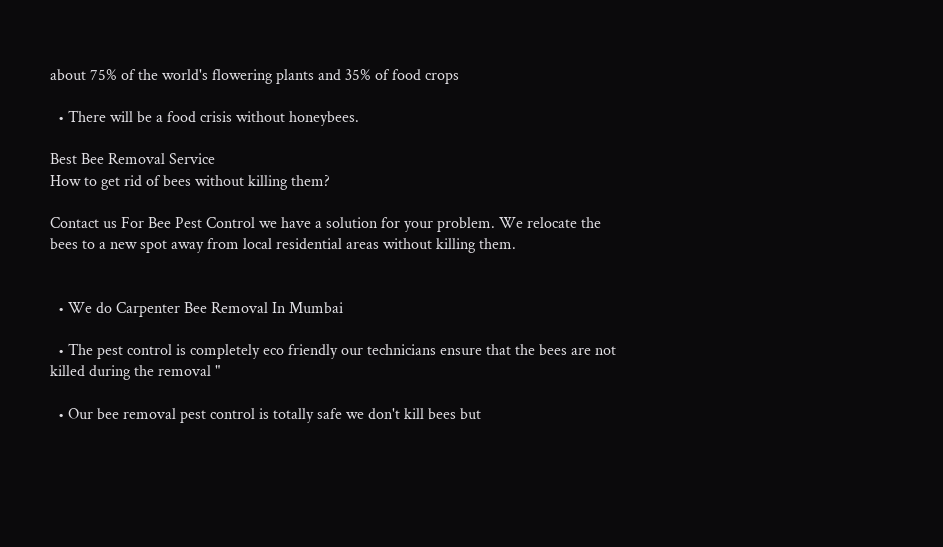about 75% of the world's flowering plants and 35% of food crops

  • There will be a food crisis without honeybees.

Best Bee Removal Service
How to get rid of bees without killing them?

Contact us For Bee Pest Control we have a solution for your problem. We relocate the bees to a new spot away from local residential areas without killing them.


  • We do Carpenter Bee Removal In Mumbai

  • The pest control is completely eco friendly our technicians ensure that the bees are not killed during the removal "

  • Our bee removal pest control is totally safe we don't kill bees but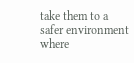take them to a safer environment where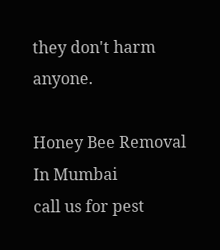they don't harm anyone.

Honey Bee Removal In Mumbai
call us for pest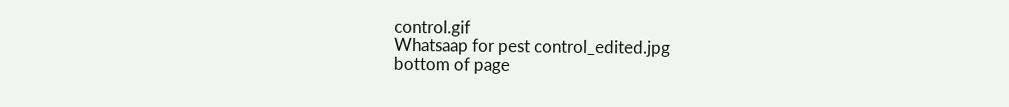control.gif
Whatsaap for pest control_edited.jpg
bottom of page